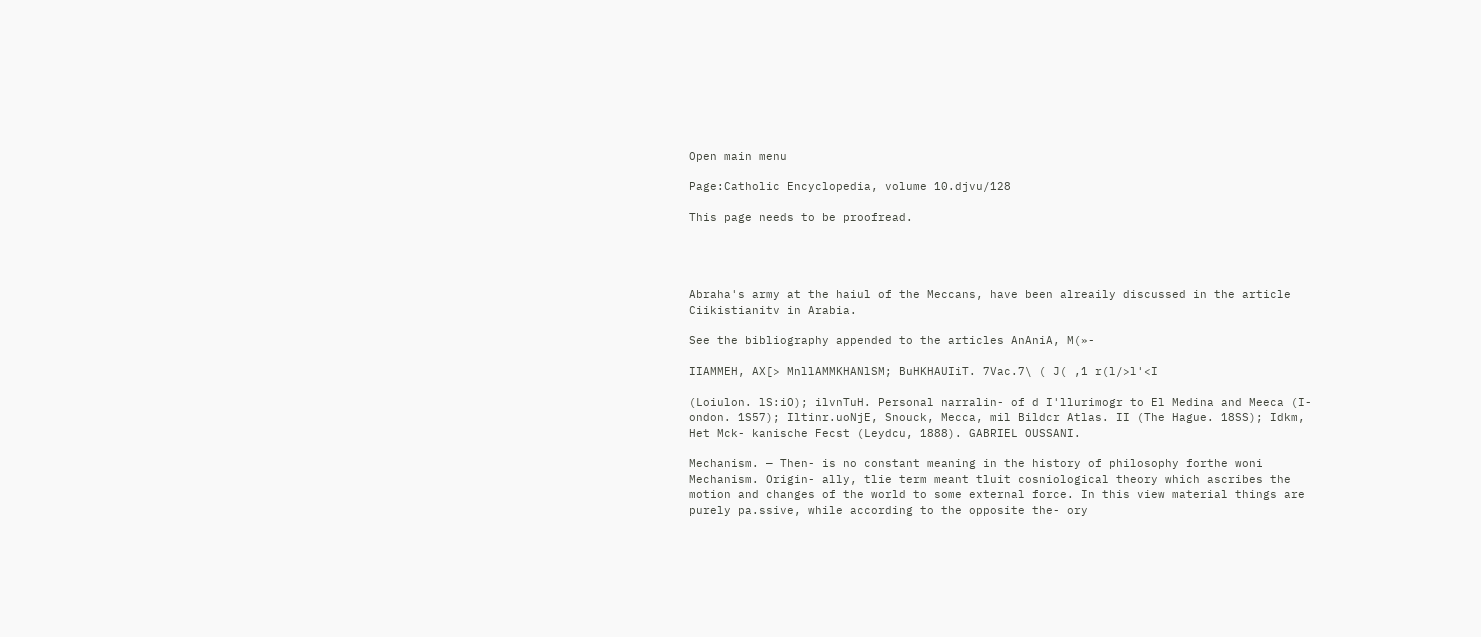Open main menu

Page:Catholic Encyclopedia, volume 10.djvu/128

This page needs to be proofread.




Abraha's army at the haiul of the Meccans, have been alreaily discussed in the article Ciikistianitv in Arabia.

See the bibliography appended to the articles AnAniA, M(»-

IIAMMEH, AX[> MnllAMMKHANlSM; BuHKHAUIiT. 7Vac.7\ ( J( ,1 r(l/>l'<I

(Loiulon. lS:iO); ilvnTuH. Personal narralin- of d I'llurimogr to El Medina and Meeca (I-ondon. 1S57); Iltinr.uoNjE, Snouck, Mecca, mil Bildcr Atlas. II (The Hague. 18SS); Idkm, Het Mck- kanische Fecst (Leydcu, 1888). GABRIEL OUSSANI.

Mechanism. — Then- is no constant meaning in the history of philosophy forthe woni Mechanism. Origin- ally, tlie term meant tluit cosniological theory which ascribes the motion and changes of the world to some external force. In this view material things are purely pa.ssive, while according to the opposite the- ory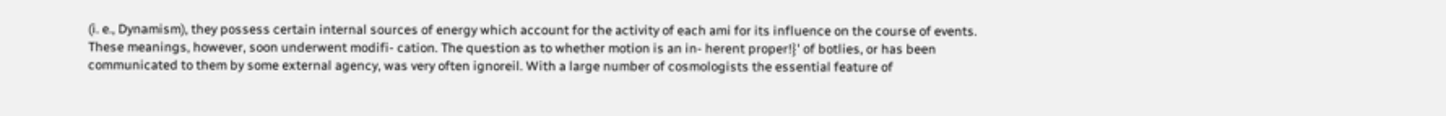(i. e., Dynamism), they possess certain internal sources of energy which account for the activity of each ami for its influence on the course of events. These meanings, however, soon underwent modifi- cation. The question as to whether motion is an in- herent proper!}' of botlies, or has been communicated to them by some external agency, was very often ignoreil. With a large number of cosmologists the essential feature of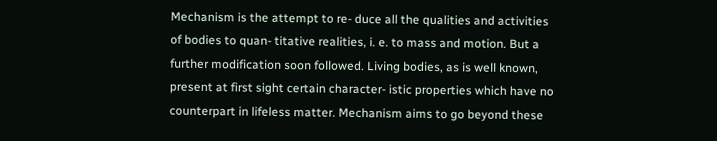Mechanism is the attempt to re- duce all the qualities and activities of bodies to quan- titative realities, i. e. to mass and motion. But a further modification soon followed. Living bodies, as is well known, present at first sight certain character- istic properties which have no counterpart in lifeless matter. Mechanism aims to go beyond these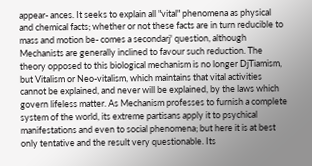appear- ances. It seeks to explain all "vital" phenomena as physical and chemical facts; whether or not these facts are in turn reducible to mass and motion be- comes a secondarj' question, although Mechanists are generally inclined to favour such reduction. The theory opposed to this biological mechanism is no longer DjTiamism, but Vitalism or Neo-vitalism, which maintains that vital activities cannot be explained, and never will be explained, by the laws which govern lifeless matter. As Mechanism professes to furnish a complete system of the world, its extreme partisans apply it to psychical manifestations and even to social phenomena; but here it is at best only tentative and the result very questionable. Its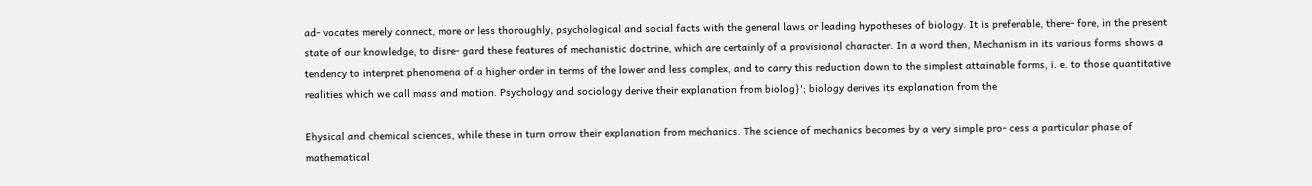ad- vocates merely connect, more or less thoroughly, psychological and social facts with the general laws or leading hypotheses of biology. It is preferable, there- fore, in the present state of our knowledge, to disre- gard these features of mechanistic doctrine, which are certainly of a provisional character. In a word then, Mechanism in its various forms shows a tendency to interpret phenomena of a higher order in terms of the lower and less complex, and to carry this reduction down to the simplest attainable forms, i. e. to those quantitative realities which we call mass and motion. Psychology and sociology derive their explanation from biolog}'; biology derives its explanation from the

Ehysical and chemical sciences, while these in turn orrow their explanation from mechanics. The science of mechanics becomes by a very simple pro- cess a particular phase of mathematical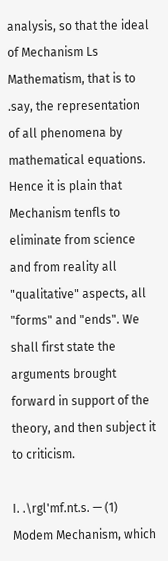analysis, so that the ideal of Mechanism Ls Mathematism, that is to .say, the representation of all phenomena by mathematical equations. Hence it is plain that Mechanism tenfls to eliminate from science and from reality all "qualitative" aspects, all "forms" and "ends". We shall first state the arguments brought forward in support of the theory, and then subject it to criticism.

I. .\rgl'mf.nt.s. — (1) Modem Mechanism, which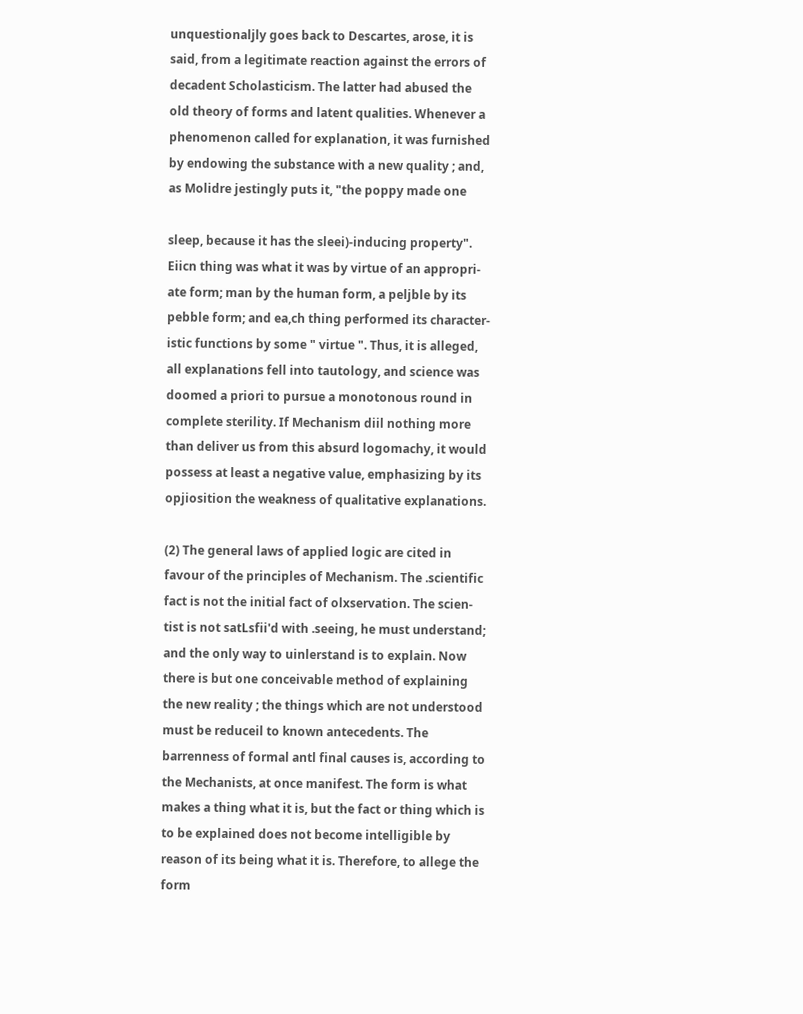unquestionaljly goes back to Descartes, arose, it is said, from a legitimate reaction against the errors of decadent Scholasticism. The latter had abused the old theory of forms and latent qualities. Whenever a phenomenon called for explanation, it was furnished by endowing the substance with a new quality ; and, as Molidre jestingly puts it, "the poppy made one

sleep, because it has the sleei)-inducing property". Eiicn thing was what it was by virtue of an appropri- ate form; man by the human form, a peljble by its pebble form; and ea,ch thing performed its character- istic functions by some " virtue ". Thus, it is alleged, all explanations fell into tautology, and science was doomed a priori to pursue a monotonous round in complete sterility. If Mechanism diil nothing more than deliver us from this absurd logomachy, it would possess at least a negative value, emphasizing by its opjiosition the weakness of qualitative explanations.

(2) The general laws of applied logic are cited in favour of the principles of Mechanism. The .scientific fact is not the initial fact of olxservation. The scien- tist is not satLsfii'd with .seeing, he must understand; and the only way to uinlerstand is to explain. Now there is but one conceivable method of explaining the new reality ; the things which are not understood must be reduceil to known antecedents. The barrenness of formal antl final causes is, according to the Mechanists, at once manifest. The form is what makes a thing what it is, but the fact or thing which is to be explained does not become intelligible by reason of its being what it is. Therefore, to allege the form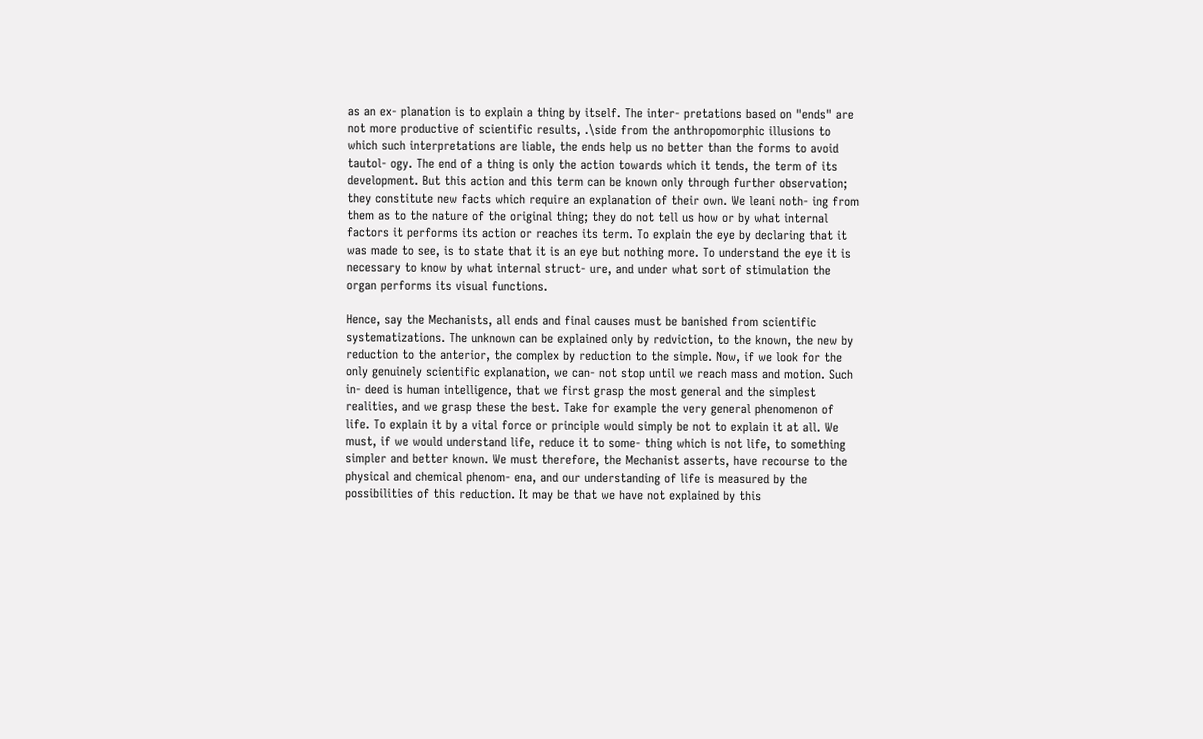as an ex- planation is to explain a thing by itself. The inter- pretations based on "ends" are not more productive of scientific results, .\side from the anthropomorphic illusions to which such interpretations are liable, the ends help us no better than the forms to avoid tautol- ogy. The end of a thing is only the action towards which it tends, the term of its development. But this action and this term can be known only through further observation; they constitute new facts which require an explanation of their own. We leani noth- ing from them as to the nature of the original thing; they do not tell us how or by what internal factors it performs its action or reaches its term. To explain the eye by declaring that it was made to see, is to state that it is an eye but nothing more. To understand the eye it is necessary to know by what internal struct- ure, and under what sort of stimulation the organ performs its visual functions.

Hence, say the Mechanists, all ends and final causes must be banished from scientific systematizations. The unknown can be explained only by redviction, to the known, the new by reduction to the anterior, the complex by reduction to the simple. Now, if we look for the only genuinely scientific explanation, we can- not stop until we reach mass and motion. Such in- deed is human intelligence, that we first grasp the most general and the simplest realities, and we grasp these the best. Take for example the very general phenomenon of life. To explain it by a vital force or principle would simply be not to explain it at all. We must, if we would understand life, reduce it to some- thing which is not life, to something simpler and better known. We must therefore, the Mechanist asserts, have recourse to the physical and chemical phenom- ena, and our understanding of life is measured by the possibilities of this reduction. It may be that we have not explained by this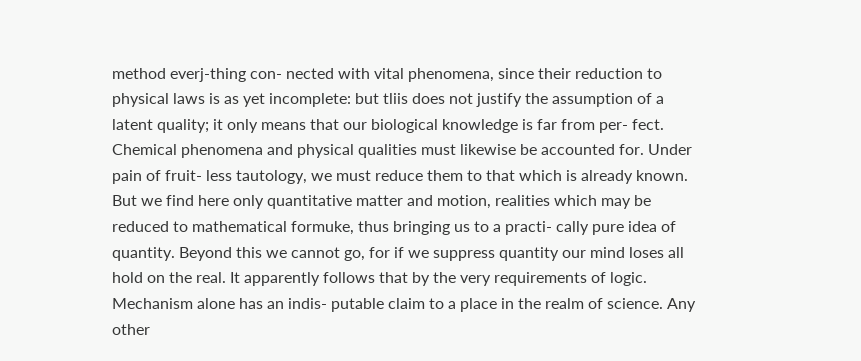method everj-thing con- nected with vital phenomena, since their reduction to physical laws is as yet incomplete: but tliis does not justify the assumption of a latent quality; it only means that our biological knowledge is far from per- fect. Chemical phenomena and physical qualities must likewise be accounted for. Under pain of fruit- less tautology, we must reduce them to that which is already known. But we find here only quantitative matter and motion, realities which may be reduced to mathematical formuke, thus bringing us to a practi- cally pure idea of quantity. Beyond this we cannot go, for if we suppress quantity our mind loses all hold on the real. It apparently follows that by the very requirements of logic. Mechanism alone has an indis- putable claim to a place in the realm of science. Any other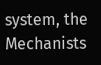system, the Mechanists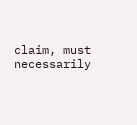claim, must necessarily